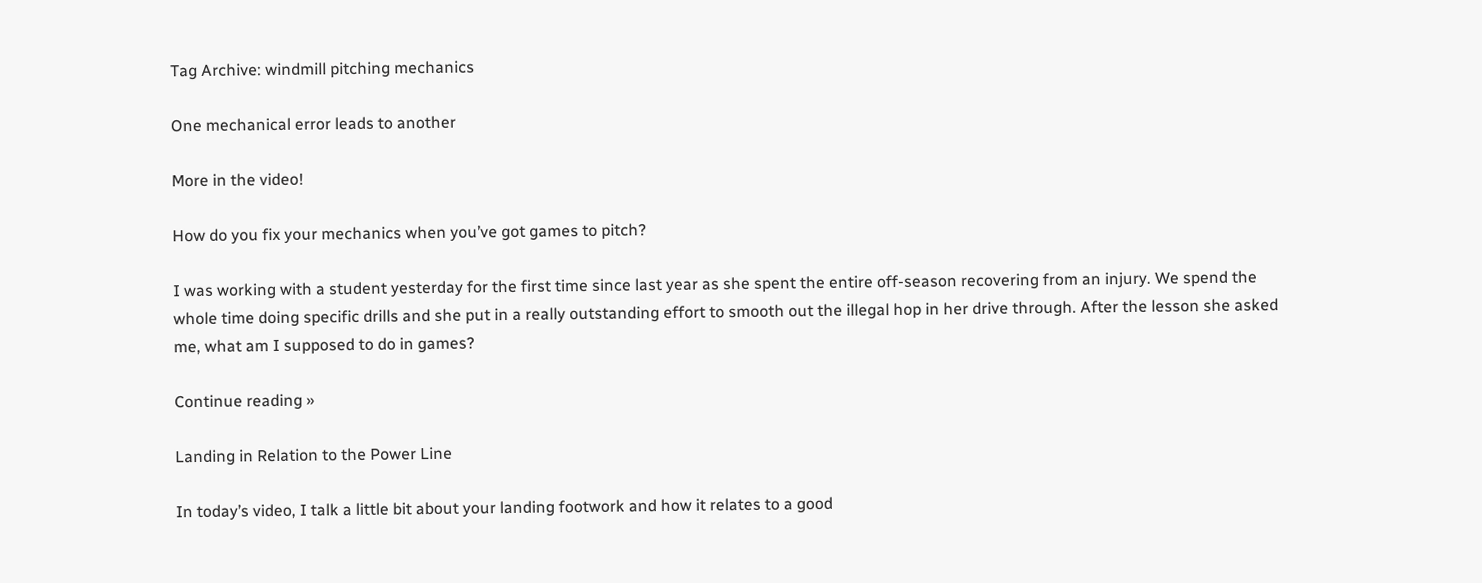Tag Archive: windmill pitching mechanics

One mechanical error leads to another

More in the video!

How do you fix your mechanics when you’ve got games to pitch?

I was working with a student yesterday for the first time since last year as she spent the entire off-season recovering from an injury. We spend the whole time doing specific drills and she put in a really outstanding effort to smooth out the illegal hop in her drive through. After the lesson she asked me, what am I supposed to do in games?

Continue reading »

Landing in Relation to the Power Line

In today’s video, I talk a little bit about your landing footwork and how it relates to a good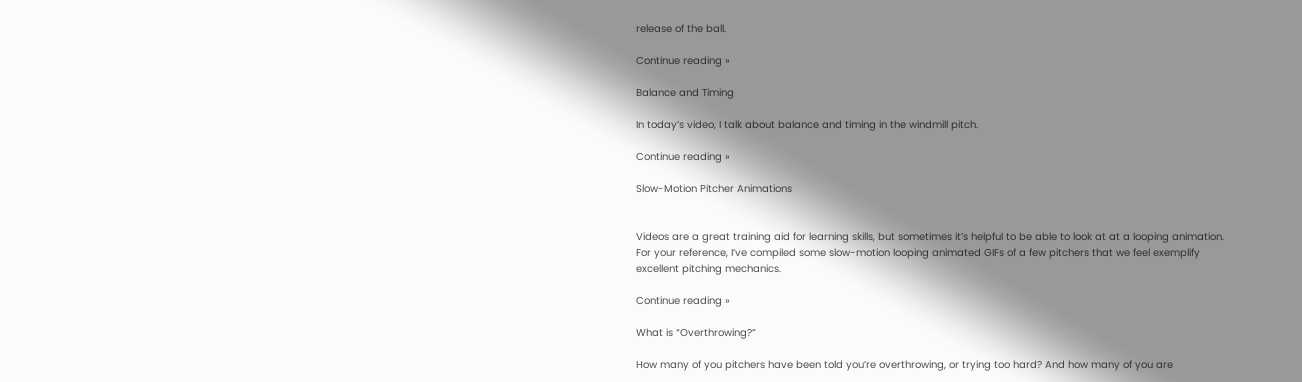release of the ball.

Continue reading »

Balance and Timing

In today’s video, I talk about balance and timing in the windmill pitch.

Continue reading »

Slow-Motion Pitcher Animations


Videos are a great training aid for learning skills, but sometimes it’s helpful to be able to look at at a looping animation. For your reference, I’ve compiled some slow-motion looping animated GIFs of a few pitchers that we feel exemplify excellent pitching mechanics.

Continue reading »

What is “Overthrowing?”

How many of you pitchers have been told you’re overthrowing, or trying too hard? And how many of you are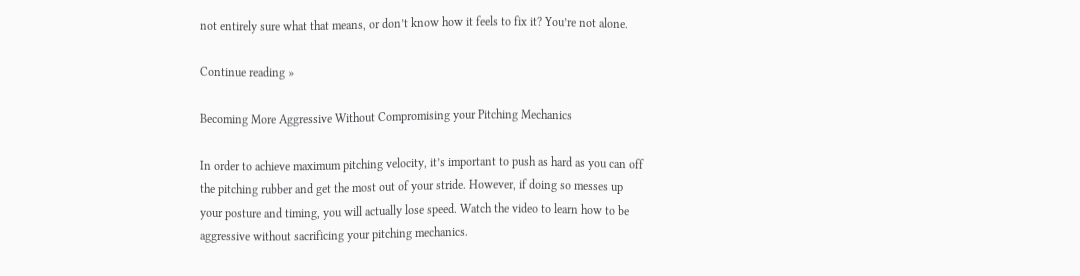not entirely sure what that means, or don’t know how it feels to fix it? You’re not alone.

Continue reading »

Becoming More Aggressive Without Compromising your Pitching Mechanics

In order to achieve maximum pitching velocity, it’s important to push as hard as you can off the pitching rubber and get the most out of your stride. However, if doing so messes up your posture and timing, you will actually lose speed. Watch the video to learn how to be aggressive without sacrificing your pitching mechanics.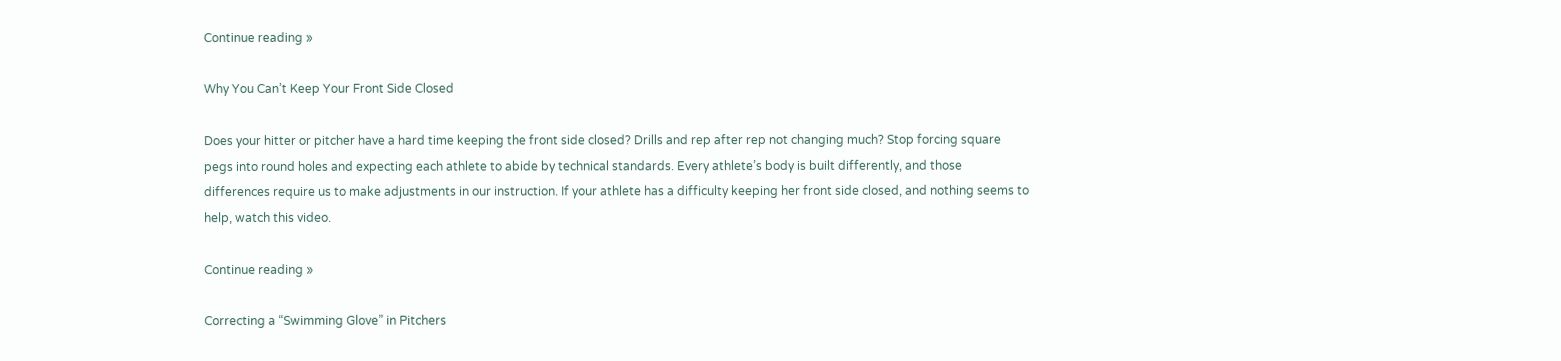Continue reading »

Why You Can’t Keep Your Front Side Closed

Does your hitter or pitcher have a hard time keeping the front side closed? Drills and rep after rep not changing much? Stop forcing square pegs into round holes and expecting each athlete to abide by technical standards. Every athlete’s body is built differently, and those differences require us to make adjustments in our instruction. If your athlete has a difficulty keeping her front side closed, and nothing seems to help, watch this video.

Continue reading »

Correcting a “Swimming Glove” in Pitchers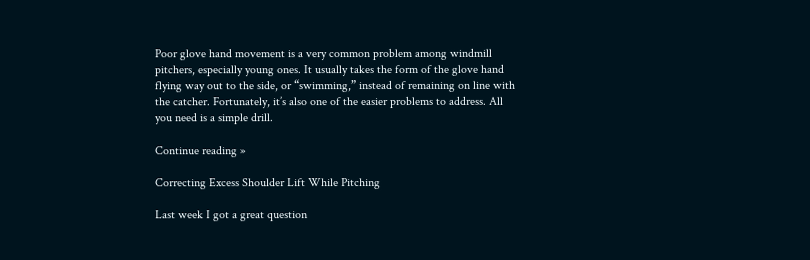Poor glove hand movement is a very common problem among windmill pitchers, especially young ones. It usually takes the form of the glove hand flying way out to the side, or “swimming,” instead of remaining on line with the catcher. Fortunately, it’s also one of the easier problems to address. All you need is a simple drill.

Continue reading »

Correcting Excess Shoulder Lift While Pitching

Last week I got a great question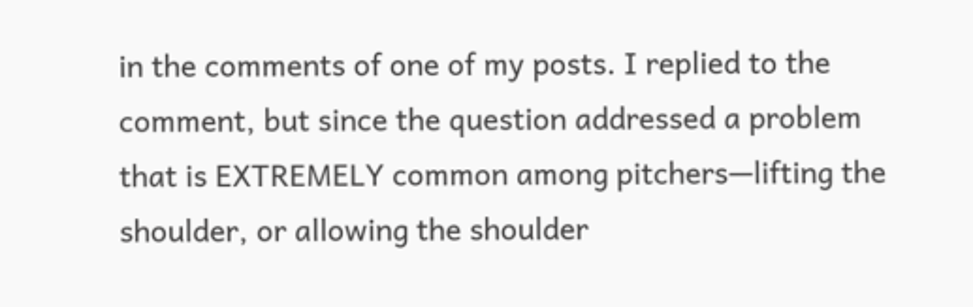in the comments of one of my posts. I replied to the comment, but since the question addressed a problem that is EXTREMELY common among pitchers—lifting the shoulder, or allowing the shoulder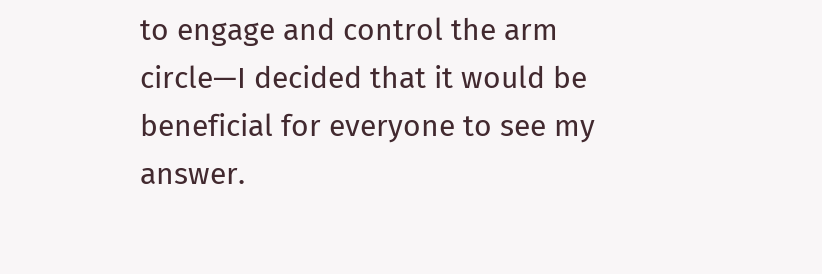to engage and control the arm circle—I decided that it would be beneficial for everyone to see my answer.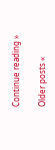Continue reading »

Older posts «